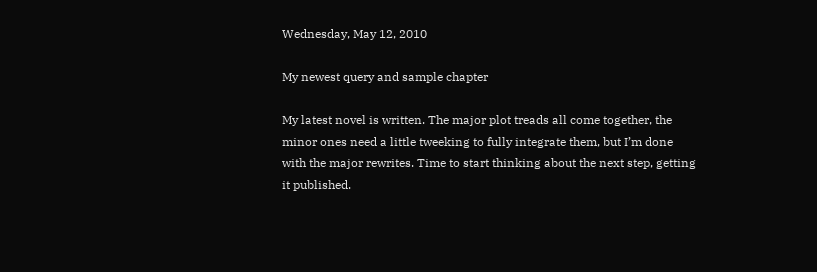Wednesday, May 12, 2010

My newest query and sample chapter

My latest novel is written. The major plot treads all come together, the minor ones need a little tweeking to fully integrate them, but I’m done with the major rewrites. Time to start thinking about the next step, getting it published.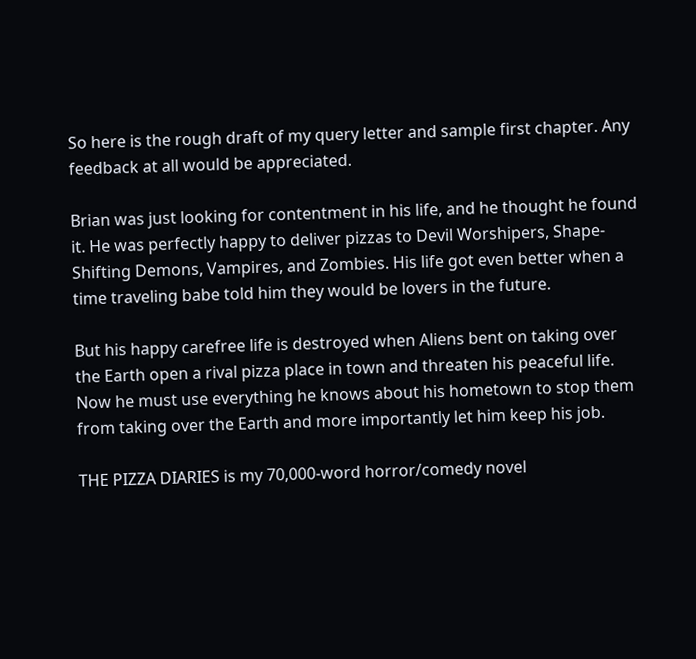So here is the rough draft of my query letter and sample first chapter. Any feedback at all would be appreciated.

Brian was just looking for contentment in his life, and he thought he found it. He was perfectly happy to deliver pizzas to Devil Worshipers, Shape-Shifting Demons, Vampires, and Zombies. His life got even better when a time traveling babe told him they would be lovers in the future.

But his happy carefree life is destroyed when Aliens bent on taking over the Earth open a rival pizza place in town and threaten his peaceful life. Now he must use everything he knows about his hometown to stop them from taking over the Earth and more importantly let him keep his job.

THE PIZZA DIARIES is my 70,000-word horror/comedy novel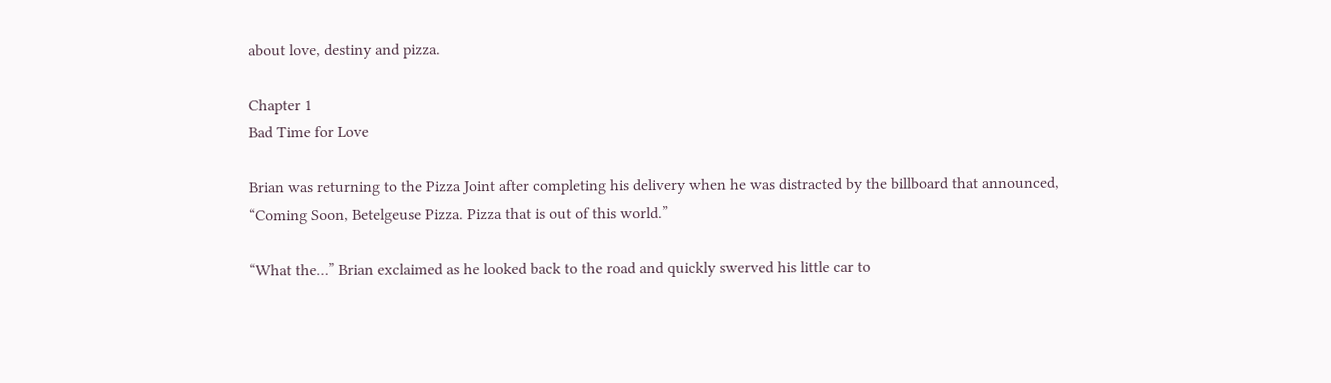about love, destiny and pizza.

Chapter 1
Bad Time for Love

Brian was returning to the Pizza Joint after completing his delivery when he was distracted by the billboard that announced, “Coming Soon, Betelgeuse Pizza. Pizza that is out of this world.”

“What the…” Brian exclaimed as he looked back to the road and quickly swerved his little car to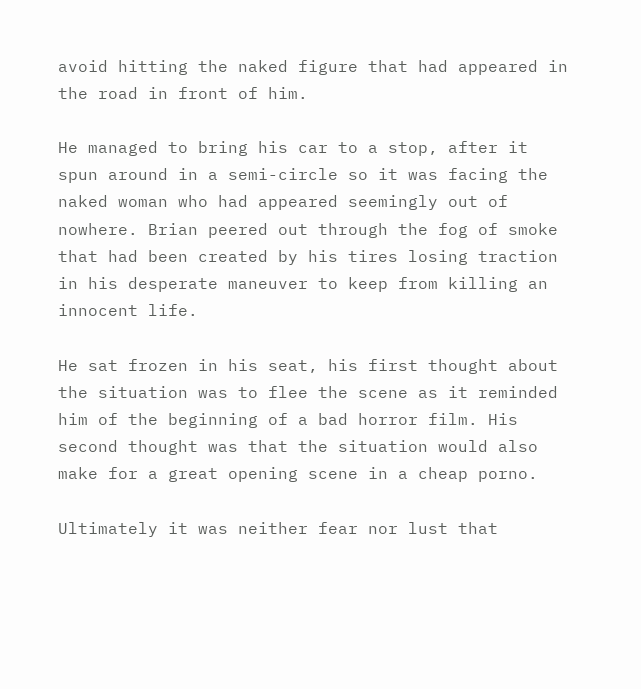avoid hitting the naked figure that had appeared in the road in front of him.

He managed to bring his car to a stop, after it spun around in a semi-circle so it was facing the naked woman who had appeared seemingly out of nowhere. Brian peered out through the fog of smoke that had been created by his tires losing traction in his desperate maneuver to keep from killing an innocent life.

He sat frozen in his seat, his first thought about the situation was to flee the scene as it reminded him of the beginning of a bad horror film. His second thought was that the situation would also make for a great opening scene in a cheap porno.

Ultimately it was neither fear nor lust that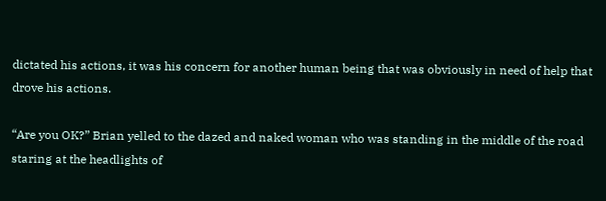dictated his actions, it was his concern for another human being that was obviously in need of help that drove his actions.

“Are you OK?” Brian yelled to the dazed and naked woman who was standing in the middle of the road staring at the headlights of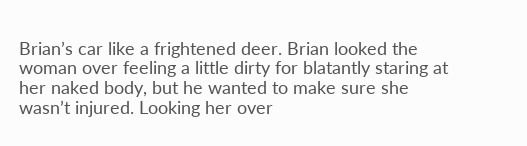Brian’s car like a frightened deer. Brian looked the woman over feeling a little dirty for blatantly staring at her naked body, but he wanted to make sure she wasn’t injured. Looking her over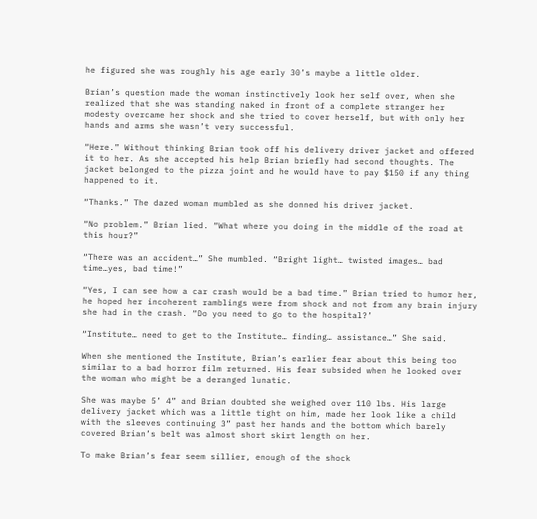he figured she was roughly his age early 30’s maybe a little older.

Brian’s question made the woman instinctively look her self over, when she realized that she was standing naked in front of a complete stranger her modesty overcame her shock and she tried to cover herself, but with only her hands and arms she wasn’t very successful.

“Here.” Without thinking Brian took off his delivery driver jacket and offered it to her. As she accepted his help Brian briefly had second thoughts. The jacket belonged to the pizza joint and he would have to pay $150 if any thing happened to it.

“Thanks.” The dazed woman mumbled as she donned his driver jacket.

“No problem.” Brian lied. “What where you doing in the middle of the road at this hour?”

“There was an accident…” She mumbled. “Bright light… twisted images… bad time…yes, bad time!”

“Yes, I can see how a car crash would be a bad time.” Brian tried to humor her, he hoped her incoherent ramblings were from shock and not from any brain injury she had in the crash. “Do you need to go to the hospital?’

“Institute… need to get to the Institute… finding… assistance…” She said.

When she mentioned the Institute, Brian’s earlier fear about this being too similar to a bad horror film returned. His fear subsided when he looked over the woman who might be a deranged lunatic.

She was maybe 5’ 4” and Brian doubted she weighed over 110 lbs. His large delivery jacket which was a little tight on him, made her look like a child with the sleeves continuing 3” past her hands and the bottom which barely covered Brian’s belt was almost short skirt length on her.

To make Brian’s fear seem sillier, enough of the shock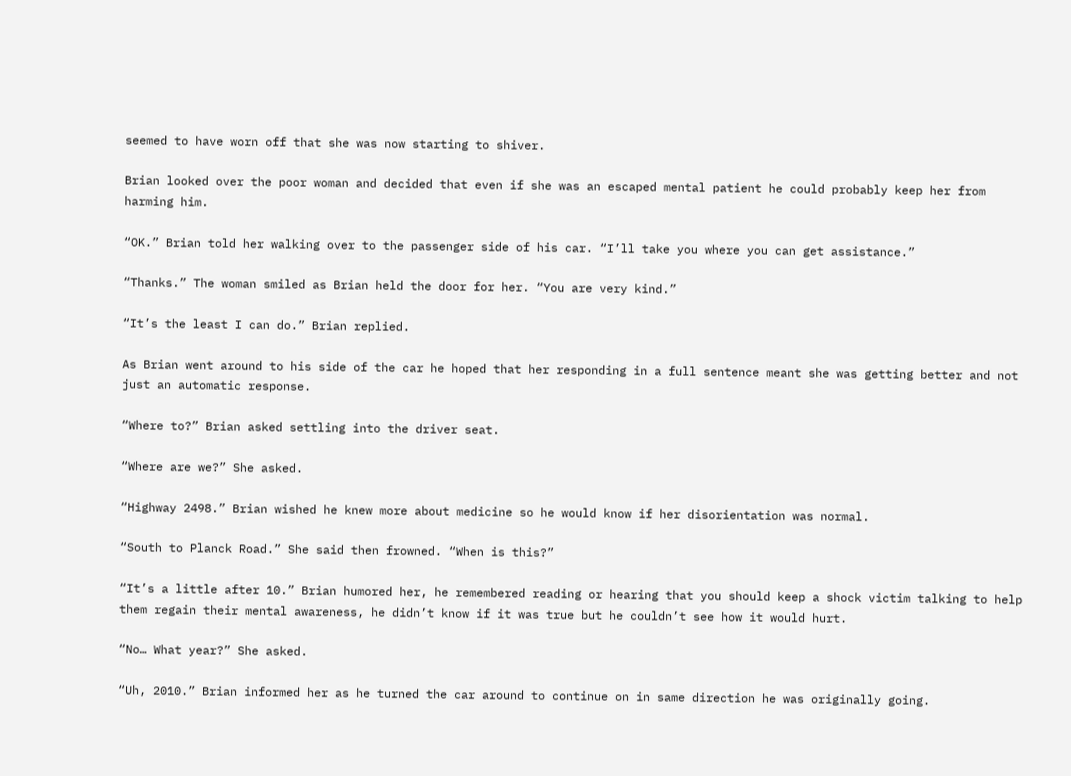seemed to have worn off that she was now starting to shiver.

Brian looked over the poor woman and decided that even if she was an escaped mental patient he could probably keep her from harming him.

“OK.” Brian told her walking over to the passenger side of his car. “I’ll take you where you can get assistance.”

“Thanks.” The woman smiled as Brian held the door for her. “You are very kind.”

“It’s the least I can do.” Brian replied.

As Brian went around to his side of the car he hoped that her responding in a full sentence meant she was getting better and not just an automatic response.

“Where to?” Brian asked settling into the driver seat.

“Where are we?” She asked.

“Highway 2498.” Brian wished he knew more about medicine so he would know if her disorientation was normal.

“South to Planck Road.” She said then frowned. “When is this?”

“It’s a little after 10.” Brian humored her, he remembered reading or hearing that you should keep a shock victim talking to help them regain their mental awareness, he didn’t know if it was true but he couldn’t see how it would hurt.

“No… What year?” She asked.

“Uh, 2010.” Brian informed her as he turned the car around to continue on in same direction he was originally going.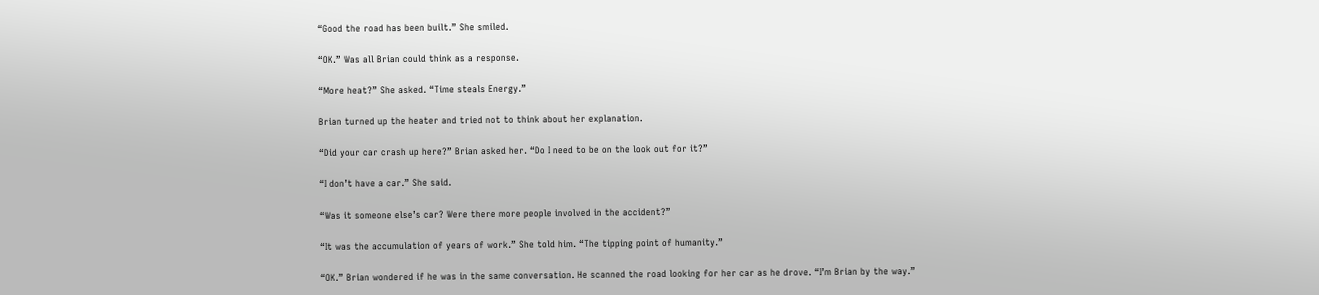“Good the road has been built.” She smiled.

“OK.” Was all Brian could think as a response.

“More heat?” She asked. “Time steals Energy.”

Brian turned up the heater and tried not to think about her explanation.

“Did your car crash up here?” Brian asked her. “Do I need to be on the look out for it?”

“I don’t have a car.” She said.

“Was it someone else’s car? Were there more people involved in the accident?”

“It was the accumulation of years of work.” She told him. “The tipping point of humanity.”

“OK.” Brian wondered if he was in the same conversation. He scanned the road looking for her car as he drove. “I’m Brian by the way.”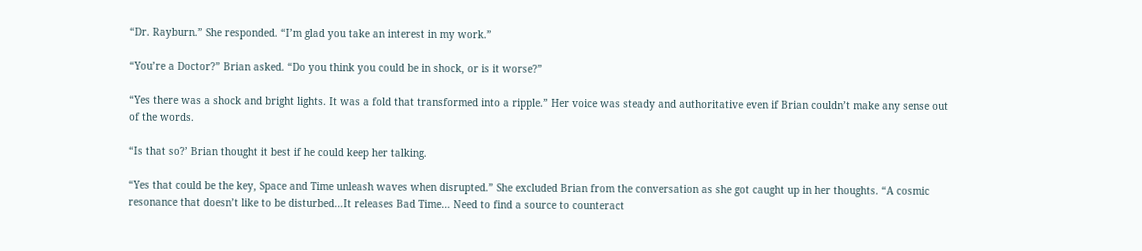“Dr. Rayburn.” She responded. “I’m glad you take an interest in my work.”

“You’re a Doctor?” Brian asked. “Do you think you could be in shock, or is it worse?”

“Yes there was a shock and bright lights. It was a fold that transformed into a ripple.” Her voice was steady and authoritative even if Brian couldn’t make any sense out of the words.

“Is that so?’ Brian thought it best if he could keep her talking.

“Yes that could be the key, Space and Time unleash waves when disrupted.” She excluded Brian from the conversation as she got caught up in her thoughts. “A cosmic resonance that doesn’t like to be disturbed…It releases Bad Time… Need to find a source to counteract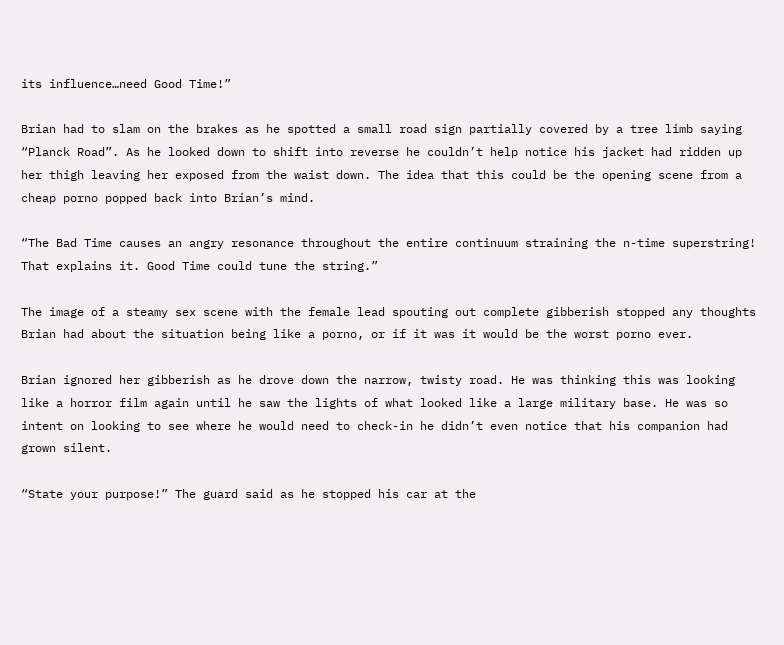its influence…need Good Time!”

Brian had to slam on the brakes as he spotted a small road sign partially covered by a tree limb saying “Planck Road”. As he looked down to shift into reverse he couldn’t help notice his jacket had ridden up her thigh leaving her exposed from the waist down. The idea that this could be the opening scene from a cheap porno popped back into Brian’s mind.

“The Bad Time causes an angry resonance throughout the entire continuum straining the n-time superstring! That explains it. Good Time could tune the string.”

The image of a steamy sex scene with the female lead spouting out complete gibberish stopped any thoughts Brian had about the situation being like a porno, or if it was it would be the worst porno ever.

Brian ignored her gibberish as he drove down the narrow, twisty road. He was thinking this was looking like a horror film again until he saw the lights of what looked like a large military base. He was so intent on looking to see where he would need to check-in he didn’t even notice that his companion had grown silent.

“State your purpose!” The guard said as he stopped his car at the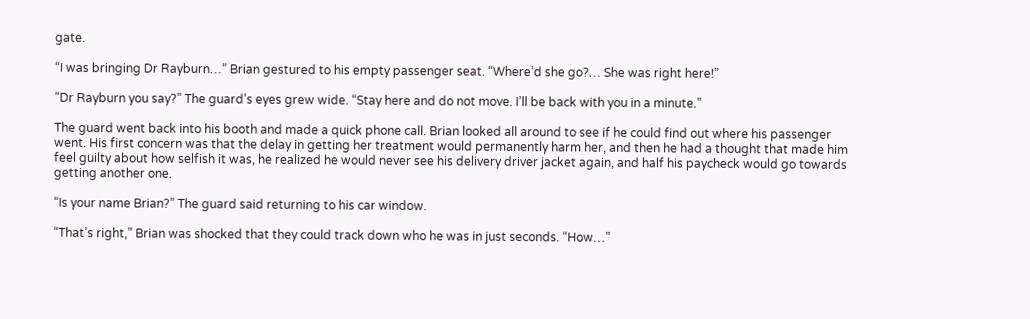gate.

“I was bringing Dr Rayburn…” Brian gestured to his empty passenger seat. “Where’d she go?… She was right here!”

“Dr Rayburn you say?” The guard’s eyes grew wide. “Stay here and do not move. I’ll be back with you in a minute.”

The guard went back into his booth and made a quick phone call. Brian looked all around to see if he could find out where his passenger went. His first concern was that the delay in getting her treatment would permanently harm her, and then he had a thought that made him feel guilty about how selfish it was, he realized he would never see his delivery driver jacket again, and half his paycheck would go towards getting another one.

“Is your name Brian?” The guard said returning to his car window.

“That’s right,” Brian was shocked that they could track down who he was in just seconds. “How…”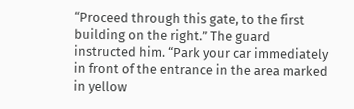“Proceed through this gate, to the first building on the right.” The guard instructed him. “Park your car immediately in front of the entrance in the area marked in yellow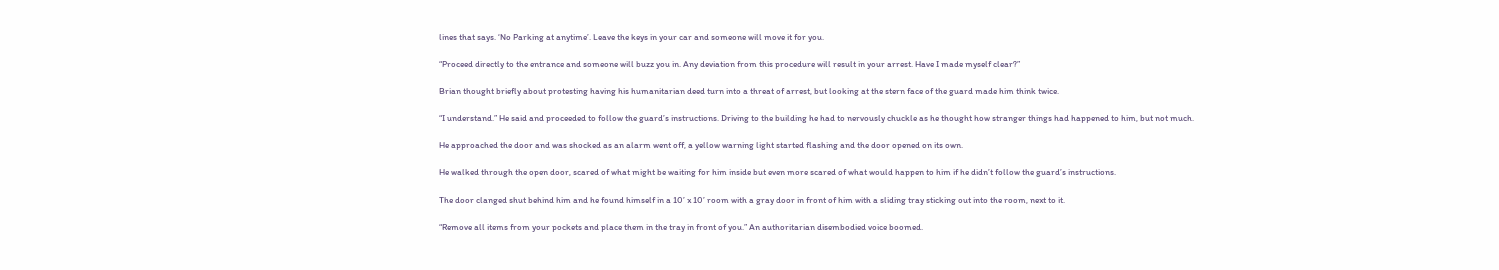lines that says. ‘No Parking at anytime’. Leave the keys in your car and someone will move it for you.

“Proceed directly to the entrance and someone will buzz you in. Any deviation from this procedure will result in your arrest. Have I made myself clear?”

Brian thought briefly about protesting having his humanitarian deed turn into a threat of arrest, but looking at the stern face of the guard made him think twice.

“I understand.” He said and proceeded to follow the guard’s instructions. Driving to the building he had to nervously chuckle as he thought how stranger things had happened to him, but not much.

He approached the door and was shocked as an alarm went off, a yellow warning light started flashing and the door opened on its own.

He walked through the open door, scared of what might be waiting for him inside but even more scared of what would happen to him if he didn’t follow the guard’s instructions.

The door clanged shut behind him and he found himself in a 10’ x 10’ room with a gray door in front of him with a sliding tray sticking out into the room, next to it.

“Remove all items from your pockets and place them in the tray in front of you.” An authoritarian disembodied voice boomed.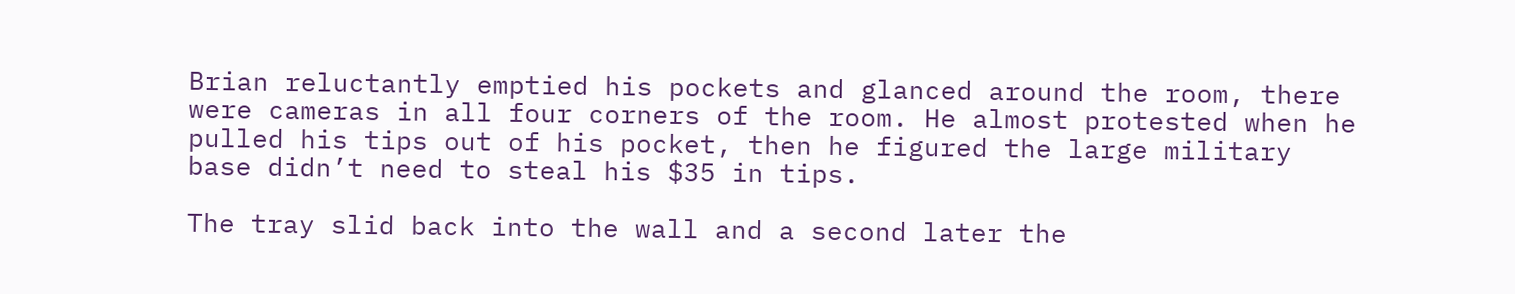Brian reluctantly emptied his pockets and glanced around the room, there were cameras in all four corners of the room. He almost protested when he pulled his tips out of his pocket, then he figured the large military base didn’t need to steal his $35 in tips.

The tray slid back into the wall and a second later the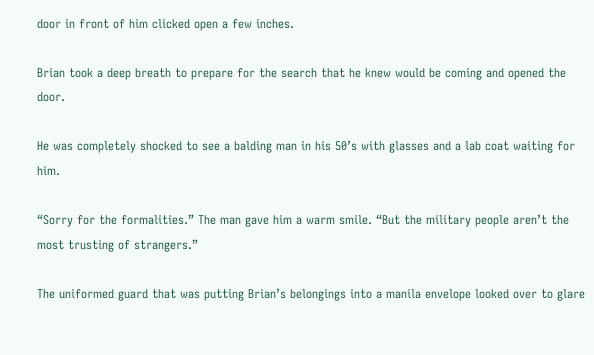door in front of him clicked open a few inches.

Brian took a deep breath to prepare for the search that he knew would be coming and opened the door.

He was completely shocked to see a balding man in his 50’s with glasses and a lab coat waiting for him.

“Sorry for the formalities.” The man gave him a warm smile. “But the military people aren’t the most trusting of strangers.”

The uniformed guard that was putting Brian’s belongings into a manila envelope looked over to glare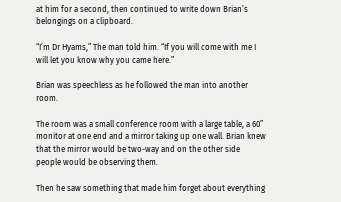at him for a second, then continued to write down Brian’s belongings on a clipboard.

“I’m Dr Hyams,” The man told him. “If you will come with me I will let you know why you came here.”

Brian was speechless as he followed the man into another room.

The room was a small conference room with a large table, a 60” monitor at one end and a mirror taking up one wall. Brian knew that the mirror would be two-way and on the other side people would be observing them.

Then he saw something that made him forget about everything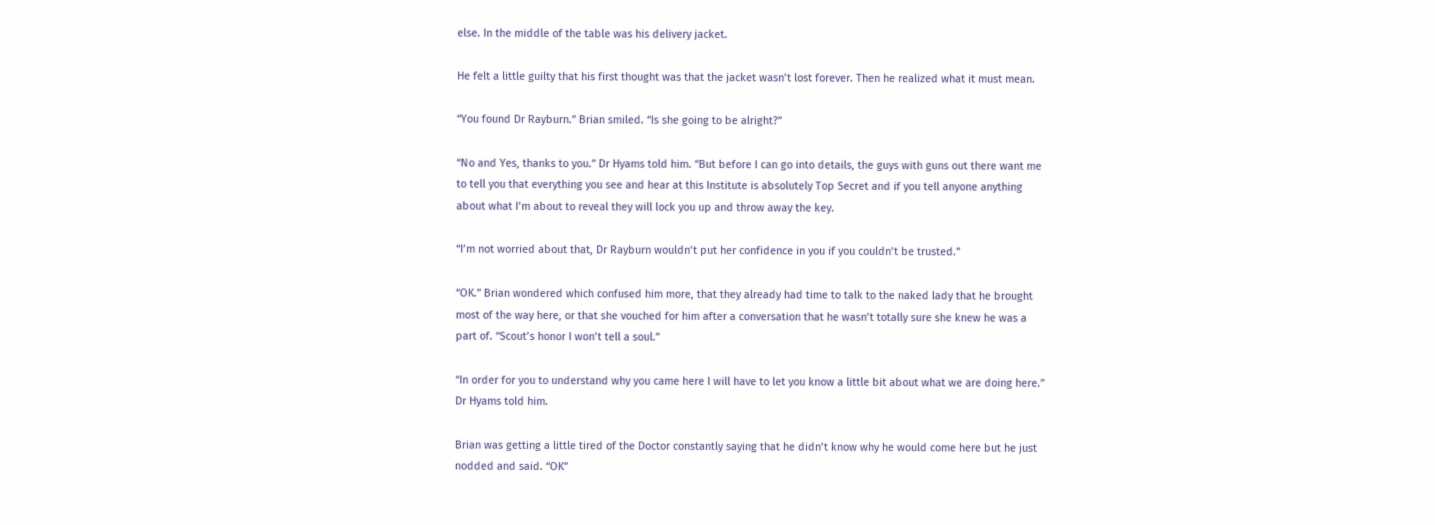else. In the middle of the table was his delivery jacket.

He felt a little guilty that his first thought was that the jacket wasn’t lost forever. Then he realized what it must mean.

“You found Dr Rayburn.” Brian smiled. “Is she going to be alright?”

“No and Yes, thanks to you.” Dr Hyams told him. “But before I can go into details, the guys with guns out there want me to tell you that everything you see and hear at this Institute is absolutely Top Secret and if you tell anyone anything about what I’m about to reveal they will lock you up and throw away the key.

“I’m not worried about that, Dr Rayburn wouldn’t put her confidence in you if you couldn’t be trusted.”

“OK.” Brian wondered which confused him more, that they already had time to talk to the naked lady that he brought most of the way here, or that she vouched for him after a conversation that he wasn’t totally sure she knew he was a part of. “Scout’s honor I won’t tell a soul.”

“In order for you to understand why you came here I will have to let you know a little bit about what we are doing here.” Dr Hyams told him.

Brian was getting a little tired of the Doctor constantly saying that he didn’t know why he would come here but he just nodded and said. “OK”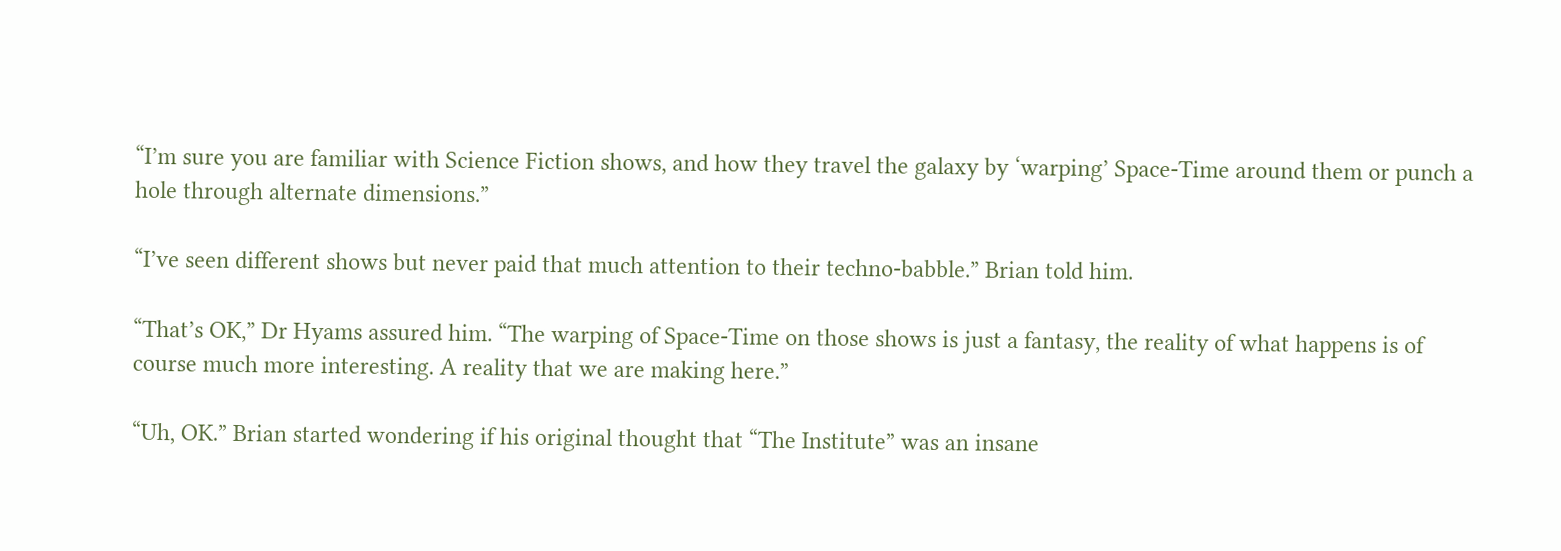“I’m sure you are familiar with Science Fiction shows, and how they travel the galaxy by ‘warping’ Space-Time around them or punch a hole through alternate dimensions.”

“I’ve seen different shows but never paid that much attention to their techno-babble.” Brian told him.

“That’s OK,” Dr Hyams assured him. “The warping of Space-Time on those shows is just a fantasy, the reality of what happens is of course much more interesting. A reality that we are making here.”

“Uh, OK.” Brian started wondering if his original thought that “The Institute” was an insane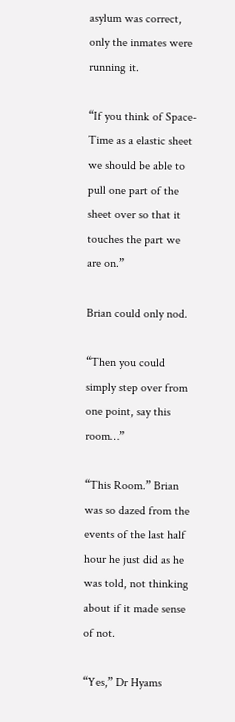asylum was correct, only the inmates were running it.

“If you think of Space-Time as a elastic sheet we should be able to pull one part of the sheet over so that it touches the part we are on.”

Brian could only nod.

“Then you could simply step over from one point, say this room…”

“This Room.” Brian was so dazed from the events of the last half hour he just did as he was told, not thinking about if it made sense of not.

“Yes,” Dr Hyams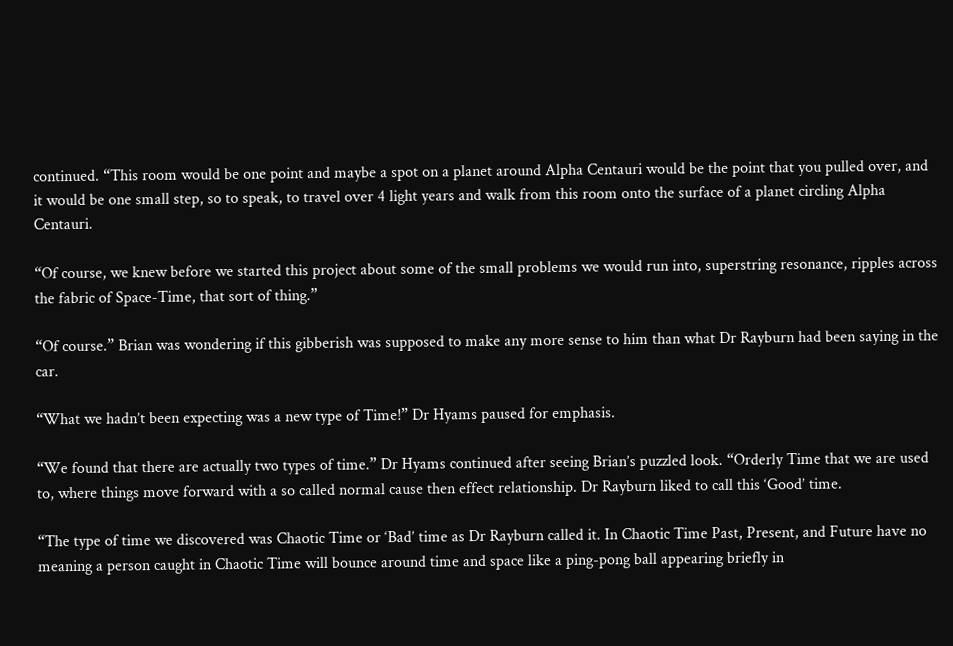continued. “This room would be one point and maybe a spot on a planet around Alpha Centauri would be the point that you pulled over, and it would be one small step, so to speak, to travel over 4 light years and walk from this room onto the surface of a planet circling Alpha Centauri.

“Of course, we knew before we started this project about some of the small problems we would run into, superstring resonance, ripples across the fabric of Space-Time, that sort of thing.”

“Of course.” Brian was wondering if this gibberish was supposed to make any more sense to him than what Dr Rayburn had been saying in the car.

“What we hadn’t been expecting was a new type of Time!” Dr Hyams paused for emphasis.

“We found that there are actually two types of time.” Dr Hyams continued after seeing Brian’s puzzled look. “Orderly Time that we are used to, where things move forward with a so called normal cause then effect relationship. Dr Rayburn liked to call this ‘Good’ time.

“The type of time we discovered was Chaotic Time or ‘Bad’ time as Dr Rayburn called it. In Chaotic Time Past, Present, and Future have no meaning a person caught in Chaotic Time will bounce around time and space like a ping-pong ball appearing briefly in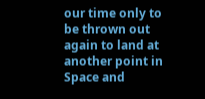our time only to be thrown out again to land at another point in Space and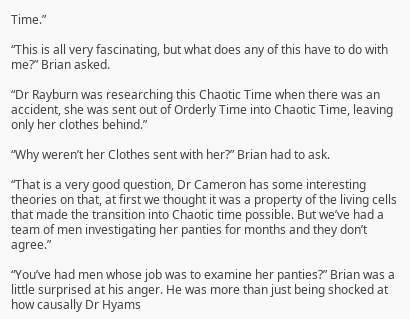Time.”

“This is all very fascinating, but what does any of this have to do with me?” Brian asked.

“Dr Rayburn was researching this Chaotic Time when there was an accident, she was sent out of Orderly Time into Chaotic Time, leaving only her clothes behind.”

“Why weren’t her Clothes sent with her?” Brian had to ask.

“That is a very good question, Dr Cameron has some interesting theories on that, at first we thought it was a property of the living cells that made the transition into Chaotic time possible. But we’ve had a team of men investigating her panties for months and they don’t agree.”

“You’ve had men whose job was to examine her panties?” Brian was a little surprised at his anger. He was more than just being shocked at how causally Dr Hyams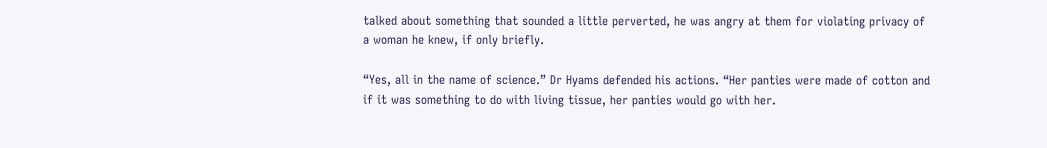talked about something that sounded a little perverted, he was angry at them for violating privacy of a woman he knew, if only briefly.

“Yes, all in the name of science.” Dr Hyams defended his actions. “Her panties were made of cotton and if it was something to do with living tissue, her panties would go with her.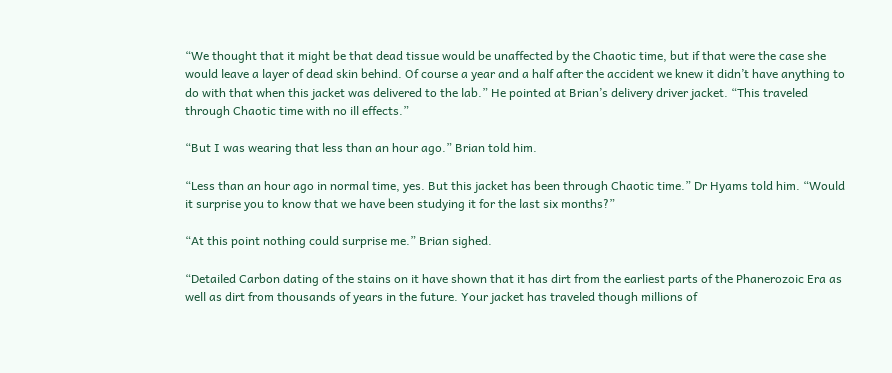“We thought that it might be that dead tissue would be unaffected by the Chaotic time, but if that were the case she would leave a layer of dead skin behind. Of course a year and a half after the accident we knew it didn’t have anything to do with that when this jacket was delivered to the lab.” He pointed at Brian’s delivery driver jacket. “This traveled through Chaotic time with no ill effects.”

“But I was wearing that less than an hour ago.” Brian told him.

“Less than an hour ago in normal time, yes. But this jacket has been through Chaotic time.” Dr Hyams told him. “Would it surprise you to know that we have been studying it for the last six months?”

“At this point nothing could surprise me.” Brian sighed.

“Detailed Carbon dating of the stains on it have shown that it has dirt from the earliest parts of the Phanerozoic Era as well as dirt from thousands of years in the future. Your jacket has traveled though millions of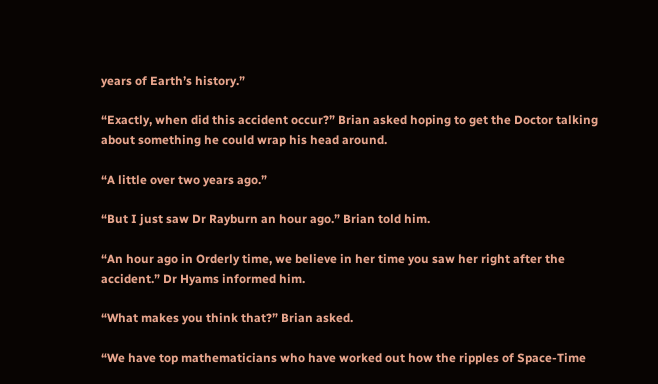years of Earth’s history.”

“Exactly, when did this accident occur?” Brian asked hoping to get the Doctor talking about something he could wrap his head around.

“A little over two years ago.”

“But I just saw Dr Rayburn an hour ago.” Brian told him.

“An hour ago in Orderly time, we believe in her time you saw her right after the accident.” Dr Hyams informed him.

“What makes you think that?” Brian asked.

“We have top mathematicians who have worked out how the ripples of Space-Time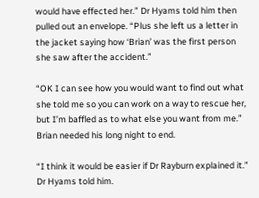would have effected her.” Dr Hyams told him then pulled out an envelope. “Plus she left us a letter in the jacket saying how ‘Brian’ was the first person she saw after the accident.”

“OK I can see how you would want to find out what she told me so you can work on a way to rescue her, but I’m baffled as to what else you want from me.” Brian needed his long night to end.

“I think it would be easier if Dr Rayburn explained it.” Dr Hyams told him.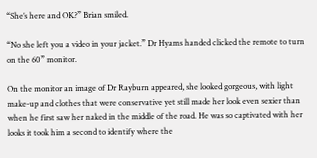“She’s here and OK?” Brian smiled.

“No she left you a video in your jacket.” Dr Hyams handed clicked the remote to turn on the 60” monitor.

On the monitor an image of Dr Rayburn appeared, she looked gorgeous, with light make-up and clothes that were conservative yet still made her look even sexier than when he first saw her naked in the middle of the road. He was so captivated with her looks it took him a second to identify where the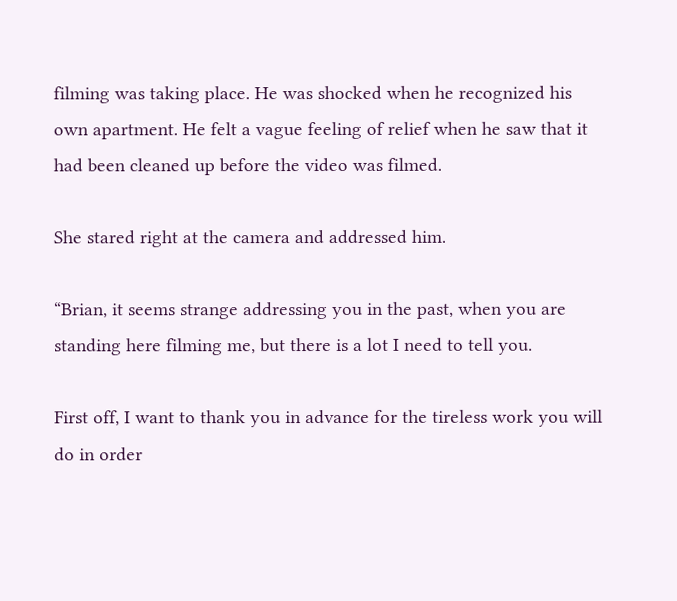filming was taking place. He was shocked when he recognized his own apartment. He felt a vague feeling of relief when he saw that it had been cleaned up before the video was filmed.

She stared right at the camera and addressed him.

“Brian, it seems strange addressing you in the past, when you are standing here filming me, but there is a lot I need to tell you.

First off, I want to thank you in advance for the tireless work you will do in order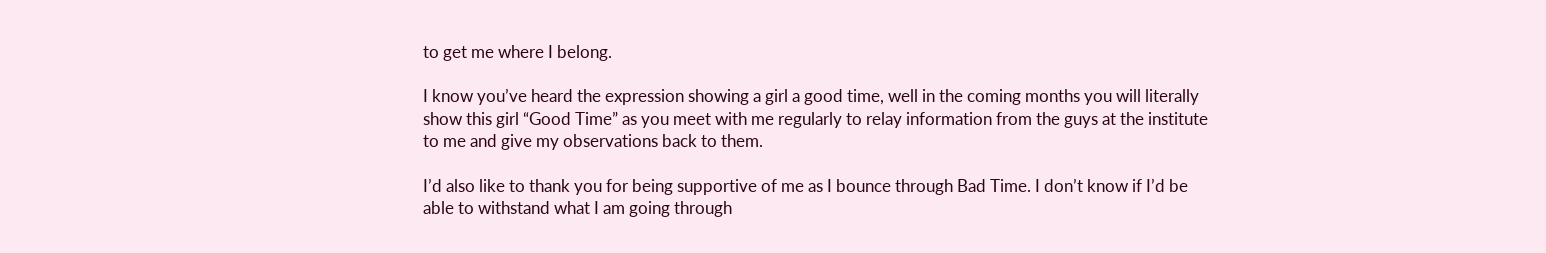to get me where I belong.

I know you’ve heard the expression showing a girl a good time, well in the coming months you will literally show this girl “Good Time” as you meet with me regularly to relay information from the guys at the institute to me and give my observations back to them.

I’d also like to thank you for being supportive of me as I bounce through Bad Time. I don’t know if I’d be able to withstand what I am going through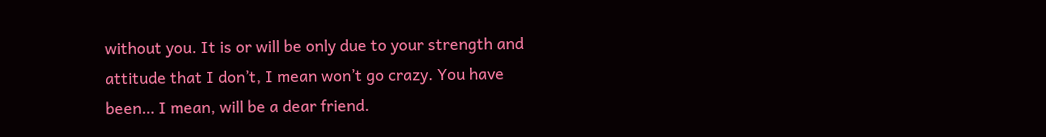without you. It is or will be only due to your strength and attitude that I don’t, I mean won’t go crazy. You have been… I mean, will be a dear friend.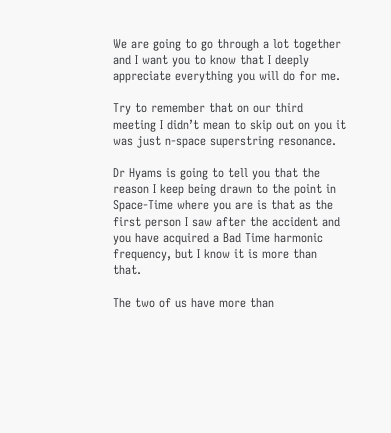We are going to go through a lot together and I want you to know that I deeply appreciate everything you will do for me.

Try to remember that on our third meeting I didn’t mean to skip out on you it was just n-space superstring resonance.

Dr Hyams is going to tell you that the reason I keep being drawn to the point in Space-Time where you are is that as the first person I saw after the accident and you have acquired a Bad Time harmonic frequency, but I know it is more than that.

The two of us have more than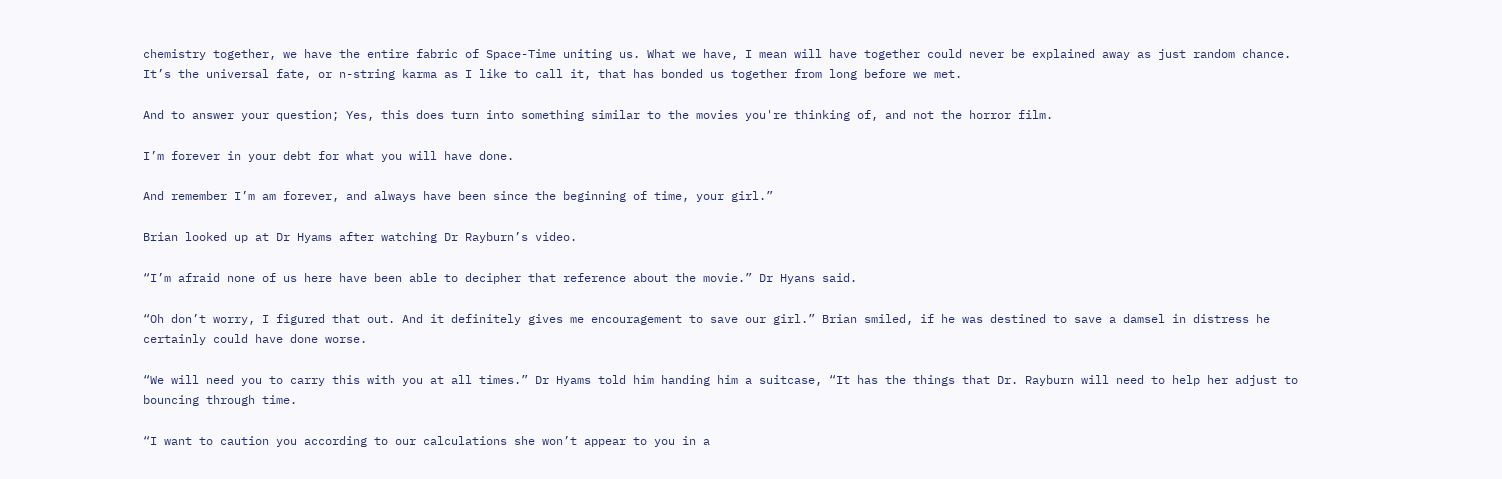chemistry together, we have the entire fabric of Space-Time uniting us. What we have, I mean will have together could never be explained away as just random chance. It’s the universal fate, or n-string karma as I like to call it, that has bonded us together from long before we met.

And to answer your question; Yes, this does turn into something similar to the movies you're thinking of, and not the horror film.

I’m forever in your debt for what you will have done.

And remember I’m am forever, and always have been since the beginning of time, your girl.”

Brian looked up at Dr Hyams after watching Dr Rayburn’s video.

“I’m afraid none of us here have been able to decipher that reference about the movie.” Dr Hyans said.

“Oh don’t worry, I figured that out. And it definitely gives me encouragement to save our girl.” Brian smiled, if he was destined to save a damsel in distress he certainly could have done worse.

“We will need you to carry this with you at all times.” Dr Hyams told him handing him a suitcase, “It has the things that Dr. Rayburn will need to help her adjust to bouncing through time.

“I want to caution you according to our calculations she won’t appear to you in a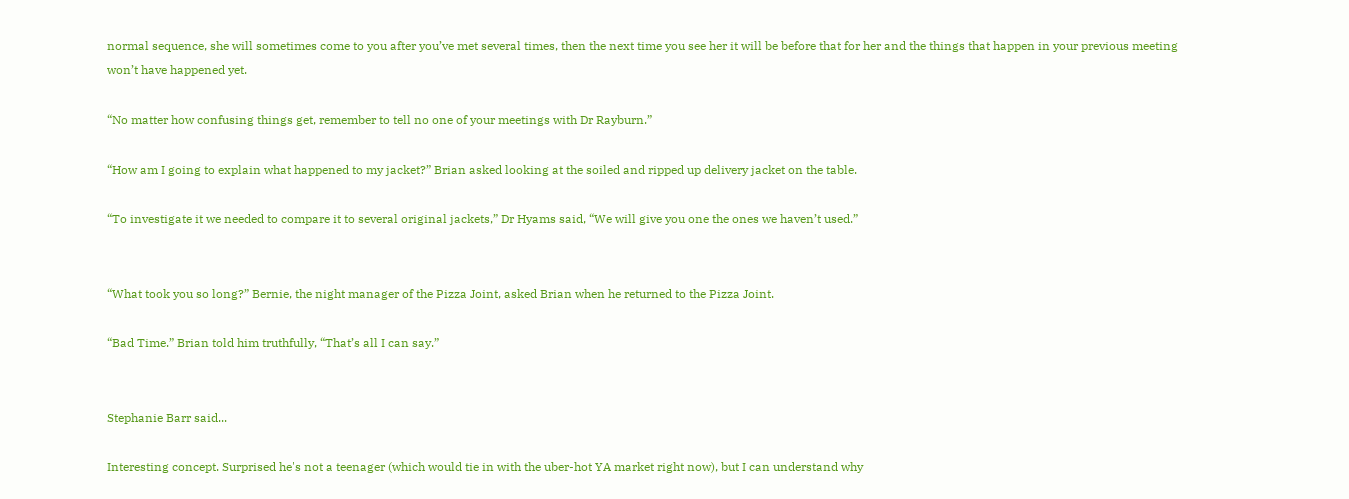normal sequence, she will sometimes come to you after you’ve met several times, then the next time you see her it will be before that for her and the things that happen in your previous meeting won’t have happened yet.

“No matter how confusing things get, remember to tell no one of your meetings with Dr Rayburn.”

“How am I going to explain what happened to my jacket?” Brian asked looking at the soiled and ripped up delivery jacket on the table.

“To investigate it we needed to compare it to several original jackets,” Dr Hyams said, “We will give you one the ones we haven’t used.”


“What took you so long?” Bernie, the night manager of the Pizza Joint, asked Brian when he returned to the Pizza Joint.

“Bad Time.” Brian told him truthfully, “That’s all I can say.”


Stephanie Barr said...

Interesting concept. Surprised he's not a teenager (which would tie in with the uber-hot YA market right now), but I can understand why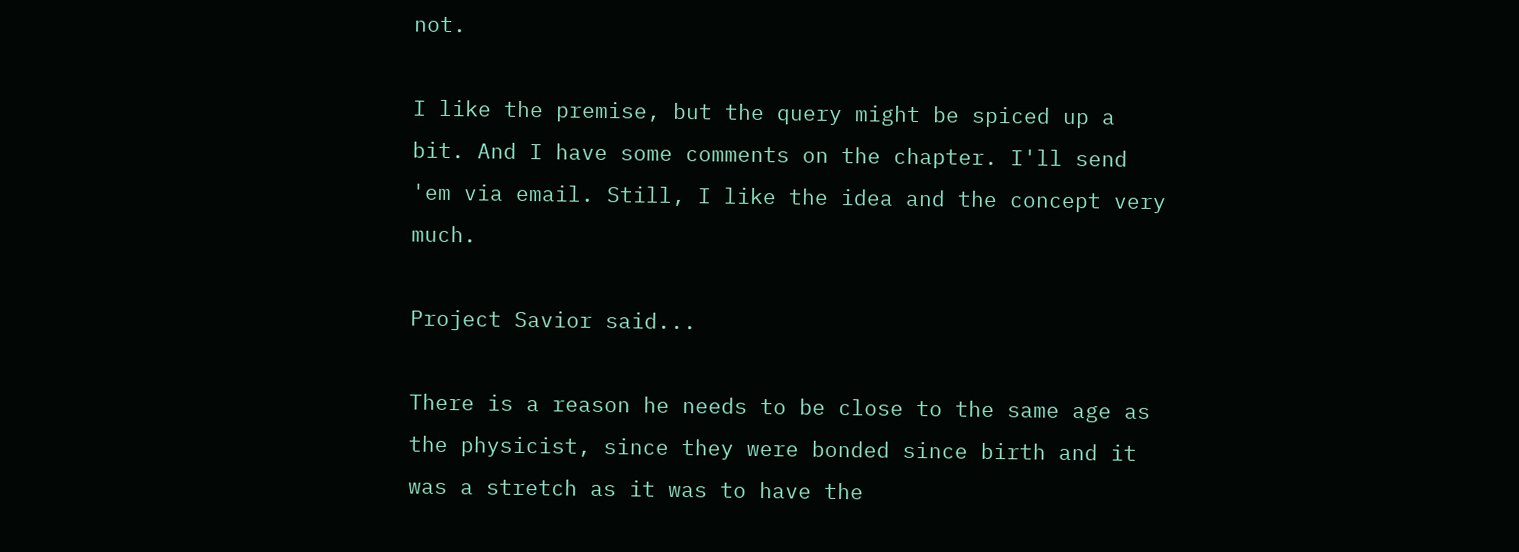not.

I like the premise, but the query might be spiced up a bit. And I have some comments on the chapter. I'll send 'em via email. Still, I like the idea and the concept very much.

Project Savior said...

There is a reason he needs to be close to the same age as the physicist, since they were bonded since birth and it was a stretch as it was to have the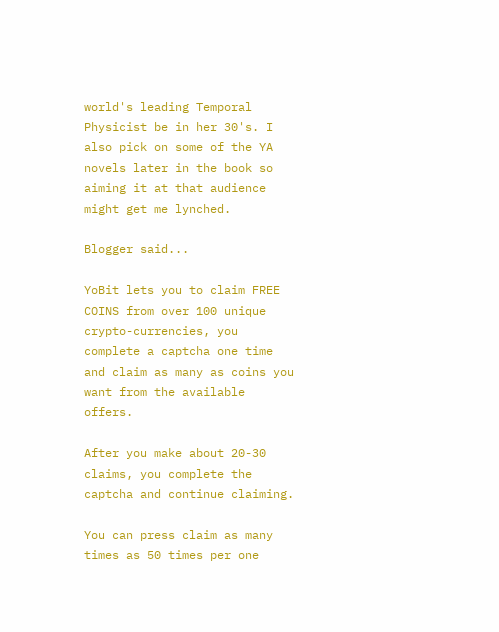world's leading Temporal Physicist be in her 30's. I also pick on some of the YA novels later in the book so aiming it at that audience might get me lynched.

Blogger said...

YoBit lets you to claim FREE COINS from over 100 unique crypto-currencies, you complete a captcha one time and claim as many as coins you want from the available offers.

After you make about 20-30 claims, you complete the captcha and continue claiming.

You can press claim as many times as 50 times per one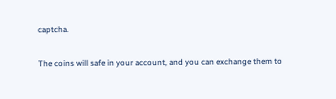captcha.

The coins will safe in your account, and you can exchange them to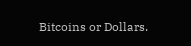Bitcoins or Dollars.